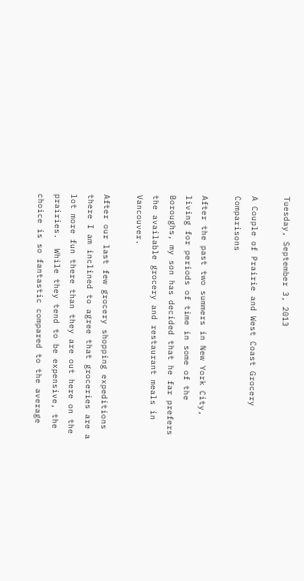Tuesday, September 3, 2013

A Couple of Prairie and West Coast Grocery Comparisons

After the past two summers in New York City, living for periods of time in some of the Boroughs, my son has decided that he far prefers the available grocery and restaurant meals in Vancouver.

After our last few grocery shopping expeditions there I am inclined to agree that groceries are a lot more fun there than they are out here on the prairies.  While they tend to be expensive, the choice is so fantastic compared to the average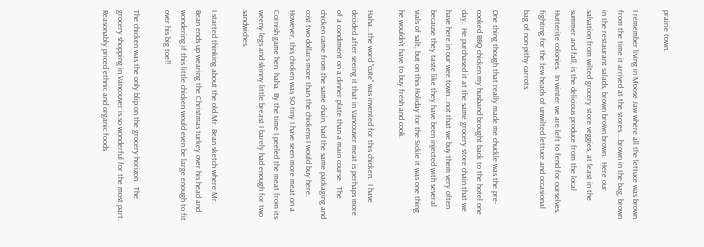prairie town.

I remember living in Moose Jaw where all the lettuce was brown from the time it arrived at the stores....brown in the bag, brown in the restaurant salads, brown brown brown.  Here our salvation from wilted grocery store veggies, at least in the summer and fall, is the delicious produce from the local Hutterite colonies.  In winter we are left to fend for ourselves, fighting for the few heads of unwilted lettuce and occasional bag of non-pithy carrots.

One thing though that really made me chuckle was the pre-cooked BBQ chicken my husband brought back to the hotel one day.  He purchased it at the same grocery store chain that we have here in our wee town...not that we buy them very often because they taste like they have been injected with several vials of salt, but on this Holiday for the Sickie it was one thing he wouldn't have to buy fresh and cook.

Haha...the word "cute" was invented for this chicken.  I have decided after seeing it that in Vancouver meat is perhaps more of a condiment on a dinner plate than a main course.  The chicken came from the same chain, had the same packaging and cost two dollars more than the chickens I would buy here.  However, this chicken was SO tiny I have seen more meat on a Cornish game hen. haha  By the time I peeled the meat from its weeny legs and skinny little breast I barely had enough for two sandwiches.

I started thinking about the old Mr. Bean sketch where Mr. Bean ends up wearing the Christmas turkey over his head and wondering if this little chicken would even be large enough to fit over his big toe!!

The chicken was the only blip on the grocery horizon.  The grocery shopping in Vancouver is so wonderful for the most part.  Reasonably priced ethnic and organic foods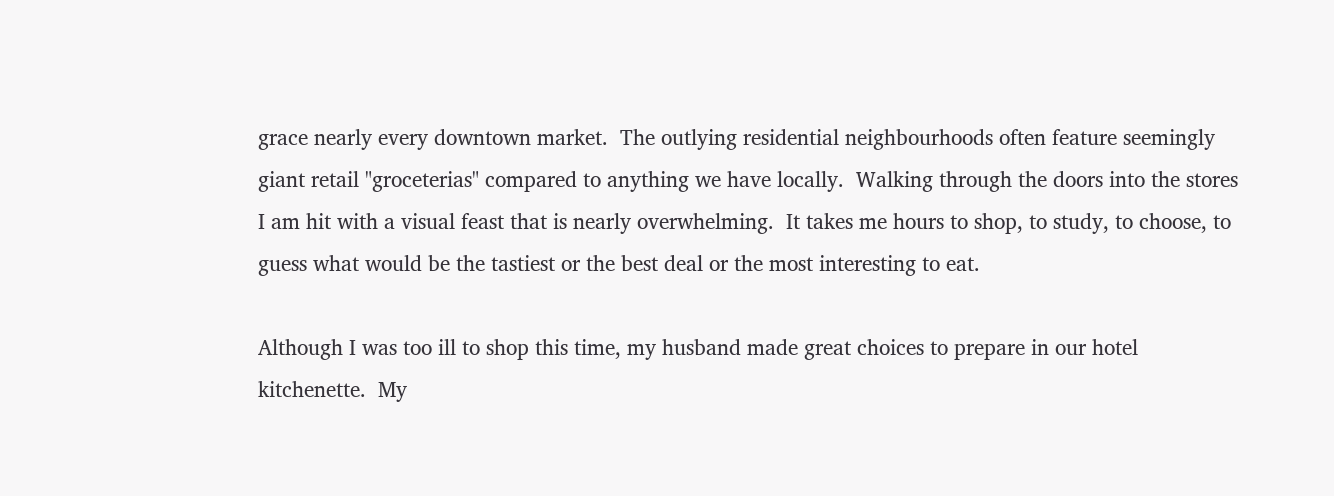grace nearly every downtown market.  The outlying residential neighbourhoods often feature seemingly giant retail "groceterias" compared to anything we have locally.  Walking through the doors into the stores I am hit with a visual feast that is nearly overwhelming.  It takes me hours to shop, to study, to choose, to guess what would be the tastiest or the best deal or the most interesting to eat.

Although I was too ill to shop this time, my husband made great choices to prepare in our hotel kitchenette.  My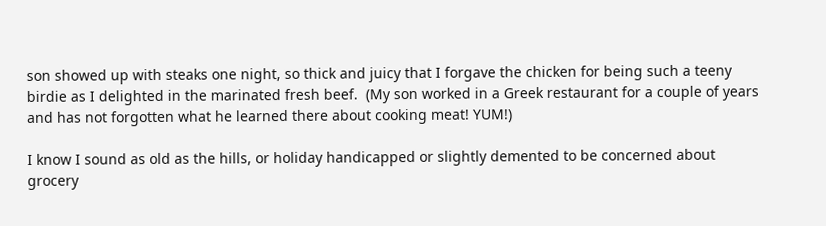son showed up with steaks one night, so thick and juicy that I forgave the chicken for being such a teeny birdie as I delighted in the marinated fresh beef.  (My son worked in a Greek restaurant for a couple of years and has not forgotten what he learned there about cooking meat! YUM!)

I know I sound as old as the hills, or holiday handicapped or slightly demented to be concerned about grocery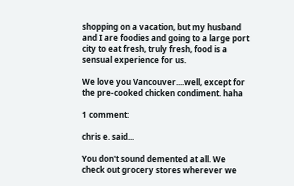shopping on a vacation, but my husband and I are foodies and going to a large port city to eat fresh, truly fresh, food is a sensual experience for us.

We love you Vancouver....well, except for the pre-cooked chicken condiment. haha

1 comment:

chris e. said...

You don't sound demented at all. We check out grocery stores wherever we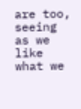are too, seeing as we like what we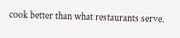cook better than what restaurants serve.